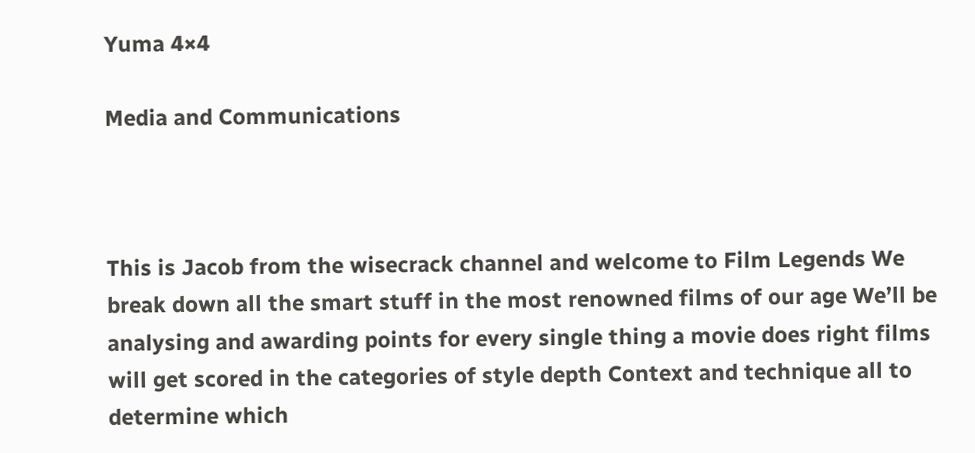Yuma 4×4

Media and Communications



This is Jacob from the wisecrack channel and welcome to Film Legends We break down all the smart stuff in the most renowned films of our age We’ll be analysing and awarding points for every single thing a movie does right films will get scored in the categories of style depth Context and technique all to determine which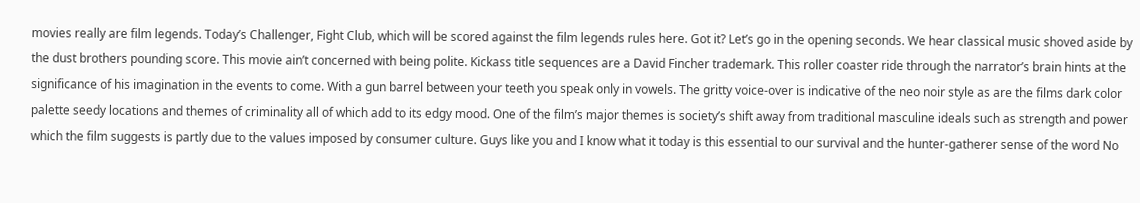movies really are film legends. Today’s Challenger, Fight Club, which will be scored against the film legends rules here. Got it? Let’s go in the opening seconds. We hear classical music shoved aside by the dust brothers pounding score. This movie ain’t concerned with being polite. Kickass title sequences are a David Fincher trademark. This roller coaster ride through the narrator’s brain hints at the significance of his imagination in the events to come. With a gun barrel between your teeth you speak only in vowels. The gritty voice-over is indicative of the neo noir style as are the films dark color palette seedy locations and themes of criminality all of which add to its edgy mood. One of the film’s major themes is society’s shift away from traditional masculine ideals such as strength and power which the film suggests is partly due to the values imposed by consumer culture. Guys like you and I know what it today is this essential to our survival and the hunter-gatherer sense of the word No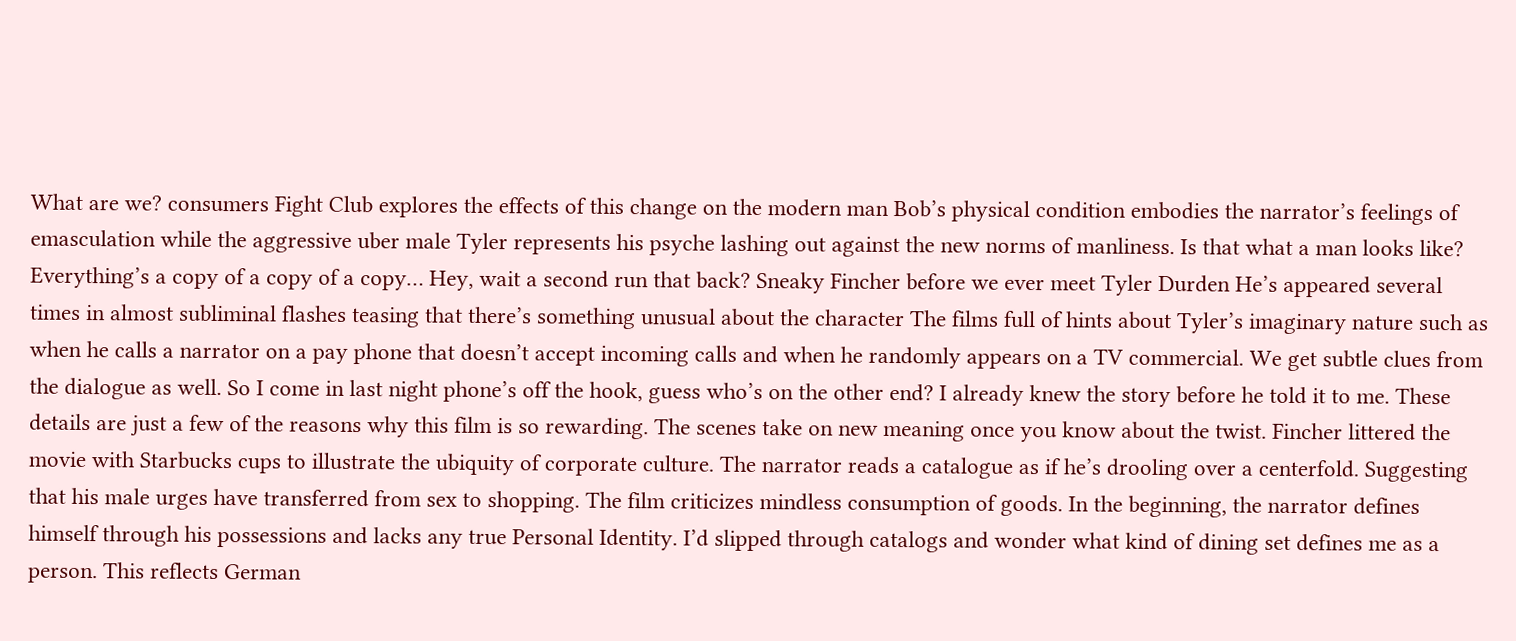What are we? consumers Fight Club explores the effects of this change on the modern man Bob’s physical condition embodies the narrator’s feelings of emasculation while the aggressive uber male Tyler represents his psyche lashing out against the new norms of manliness. Is that what a man looks like? Everything’s a copy of a copy of a copy… Hey, wait a second run that back? Sneaky Fincher before we ever meet Tyler Durden He’s appeared several times in almost subliminal flashes teasing that there’s something unusual about the character The films full of hints about Tyler’s imaginary nature such as when he calls a narrator on a pay phone that doesn’t accept incoming calls and when he randomly appears on a TV commercial. We get subtle clues from the dialogue as well. So I come in last night phone’s off the hook, guess who’s on the other end? I already knew the story before he told it to me. These details are just a few of the reasons why this film is so rewarding. The scenes take on new meaning once you know about the twist. Fincher littered the movie with Starbucks cups to illustrate the ubiquity of corporate culture. The narrator reads a catalogue as if he’s drooling over a centerfold. Suggesting that his male urges have transferred from sex to shopping. The film criticizes mindless consumption of goods. In the beginning, the narrator defines himself through his possessions and lacks any true Personal Identity. I’d slipped through catalogs and wonder what kind of dining set defines me as a person. This reflects German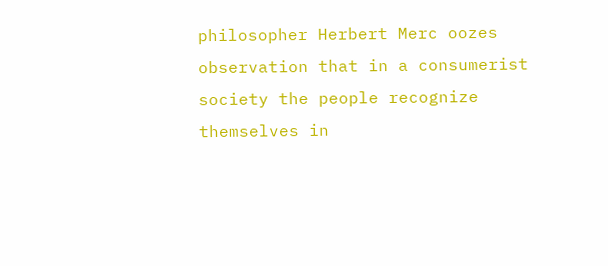philosopher Herbert Merc oozes observation that in a consumerist society the people recognize themselves in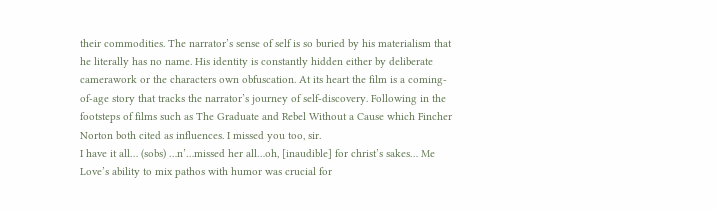their commodities. The narrator’s sense of self is so buried by his materialism that he literally has no name. His identity is constantly hidden either by deliberate camerawork or the characters own obfuscation. At its heart the film is a coming-of-age story that tracks the narrator’s journey of self-discovery. Following in the footsteps of films such as The Graduate and Rebel Without a Cause which Fincher Norton both cited as influences. I missed you too, sir.
I have it all… (sobs) …n’…missed her all…oh, [inaudible] for christ’s sakes… Me Love’s ability to mix pathos with humor was crucial for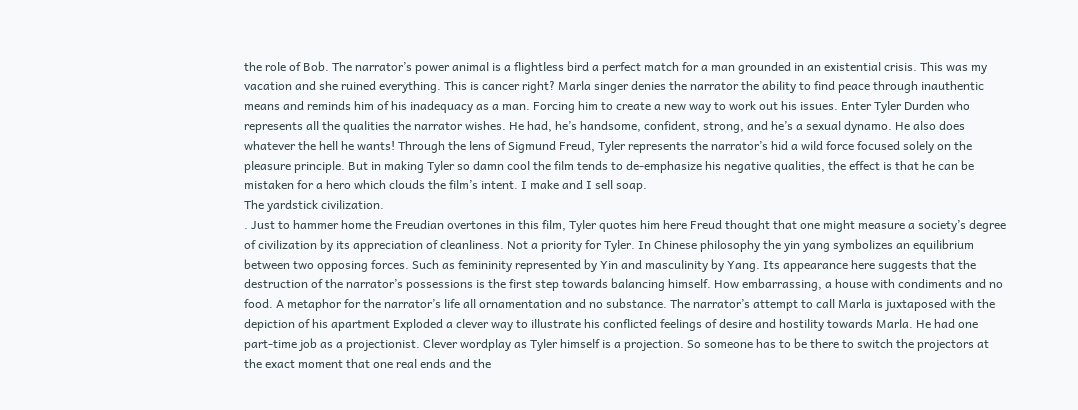the role of Bob. The narrator’s power animal is a flightless bird a perfect match for a man grounded in an existential crisis. This was my vacation and she ruined everything. This is cancer right? Marla singer denies the narrator the ability to find peace through inauthentic means and reminds him of his inadequacy as a man. Forcing him to create a new way to work out his issues. Enter Tyler Durden who represents all the qualities the narrator wishes. He had, he’s handsome, confident, strong, and he’s a sexual dynamo. He also does whatever the hell he wants! Through the lens of Sigmund Freud, Tyler represents the narrator’s hid a wild force focused solely on the pleasure principle. But in making Tyler so damn cool the film tends to de-emphasize his negative qualities, the effect is that he can be mistaken for a hero which clouds the film’s intent. I make and I sell soap.
The yardstick civilization.
. Just to hammer home the Freudian overtones in this film, Tyler quotes him here Freud thought that one might measure a society’s degree of civilization by its appreciation of cleanliness. Not a priority for Tyler. In Chinese philosophy the yin yang symbolizes an equilibrium between two opposing forces. Such as femininity represented by Yin and masculinity by Yang. Its appearance here suggests that the destruction of the narrator’s possessions is the first step towards balancing himself. How embarrassing, a house with condiments and no food. A metaphor for the narrator’s life all ornamentation and no substance. The narrator’s attempt to call Marla is juxtaposed with the depiction of his apartment Exploded a clever way to illustrate his conflicted feelings of desire and hostility towards Marla. He had one part-time job as a projectionist. Clever wordplay as Tyler himself is a projection. So someone has to be there to switch the projectors at the exact moment that one real ends and the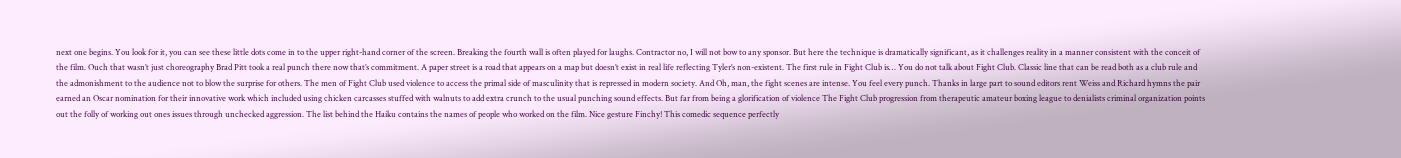next one begins. You look for it, you can see these little dots come in to the upper right-hand corner of the screen. Breaking the fourth wall is often played for laughs. Contractor no, I will not bow to any sponsor. But here the technique is dramatically significant, as it challenges reality in a manner consistent with the conceit of the film. Ouch that wasn’t just choreography Brad Pitt took a real punch there now that’s commitment. A paper street is a road that appears on a map but doesn’t exist in real life reflecting Tyler’s non-existent. The first rule in Fight Club is… You do not talk about Fight Club. Classic line that can be read both as a club rule and the admonishment to the audience not to blow the surprise for others. The men of Fight Club used violence to access the primal side of masculinity that is repressed in modern society. And Oh, man, the fight scenes are intense. You feel every punch. Thanks in large part to sound editors rent Weiss and Richard hymns the pair earned an Oscar nomination for their innovative work which included using chicken carcasses stuffed with walnuts to add extra crunch to the usual punching sound effects. But far from being a glorification of violence The Fight Club progression from therapeutic amateur boxing league to denialists criminal organization points out the folly of working out ones issues through unchecked aggression. The list behind the Haiku contains the names of people who worked on the film. Nice gesture Finchy! This comedic sequence perfectly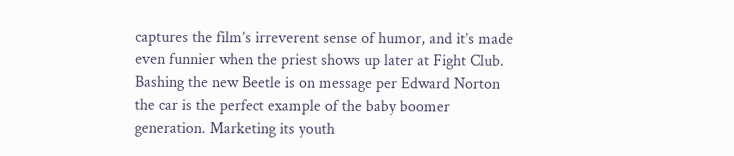captures the film’s irreverent sense of humor, and it’s made even funnier when the priest shows up later at Fight Club. Bashing the new Beetle is on message per Edward Norton the car is the perfect example of the baby boomer generation. Marketing its youth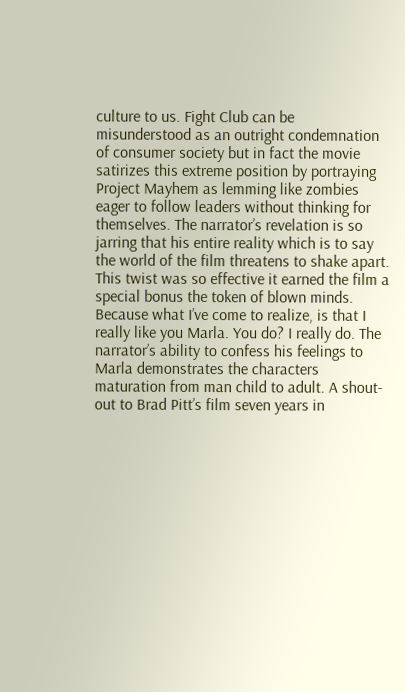culture to us. Fight Club can be misunderstood as an outright condemnation of consumer society but in fact the movie satirizes this extreme position by portraying Project Mayhem as lemming like zombies eager to follow leaders without thinking for themselves. The narrator’s revelation is so jarring that his entire reality which is to say the world of the film threatens to shake apart. This twist was so effective it earned the film a special bonus the token of blown minds. Because what I’ve come to realize, is that I really like you Marla. You do? I really do. The narrator’s ability to confess his feelings to Marla demonstrates the characters maturation from man child to adult. A shout-out to Brad Pitt’s film seven years in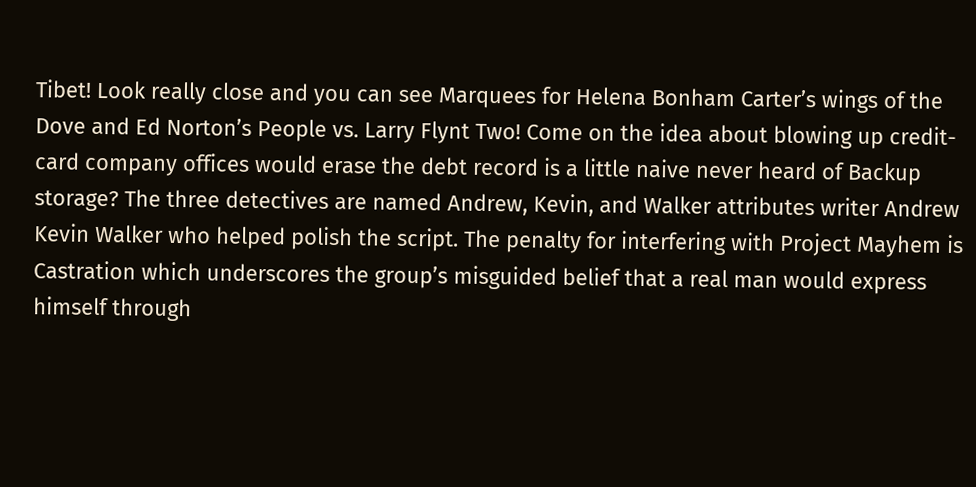Tibet! Look really close and you can see Marquees for Helena Bonham Carter’s wings of the Dove and Ed Norton’s People vs. Larry Flynt Two! Come on the idea about blowing up credit-card company offices would erase the debt record is a little naive never heard of Backup storage? The three detectives are named Andrew, Kevin, and Walker attributes writer Andrew Kevin Walker who helped polish the script. The penalty for interfering with Project Mayhem is Castration which underscores the group’s misguided belief that a real man would express himself through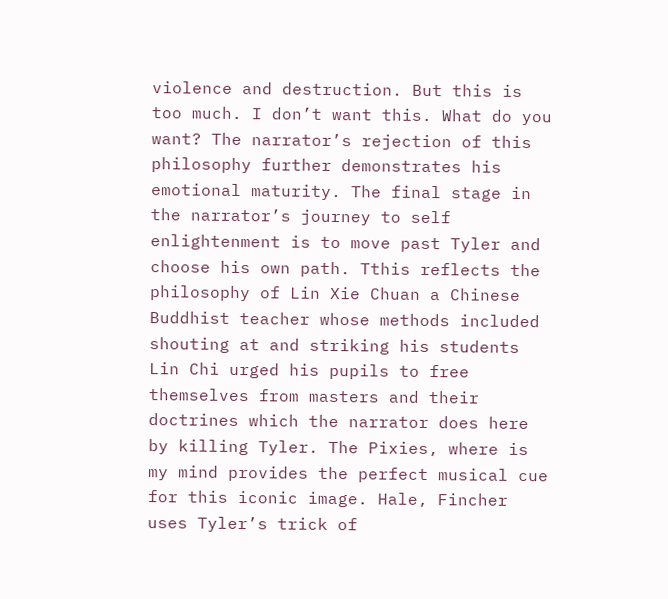violence and destruction. But this is too much. I don’t want this. What do you want? The narrator’s rejection of this philosophy further demonstrates his emotional maturity. The final stage in the narrator’s journey to self enlightenment is to move past Tyler and choose his own path. Tthis reflects the philosophy of Lin Xie Chuan a Chinese Buddhist teacher whose methods included shouting at and striking his students Lin Chi urged his pupils to free themselves from masters and their doctrines which the narrator does here by killing Tyler. The Pixies, where is my mind provides the perfect musical cue for this iconic image. Hale, Fincher uses Tyler’s trick of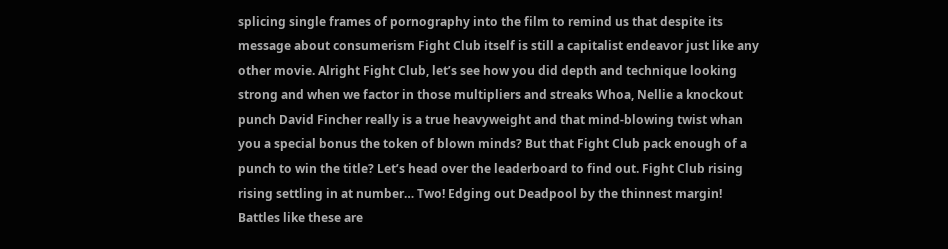splicing single frames of pornography into the film to remind us that despite its message about consumerism Fight Club itself is still a capitalist endeavor just like any other movie. Alright Fight Club, let’s see how you did depth and technique looking strong and when we factor in those multipliers and streaks Whoa, Nellie a knockout punch David Fincher really is a true heavyweight and that mind-blowing twist whan you a special bonus the token of blown minds? But that Fight Club pack enough of a punch to win the title? Let’s head over the leaderboard to find out. Fight Club rising rising settling in at number… Two! Edging out Deadpool by the thinnest margin! Battles like these are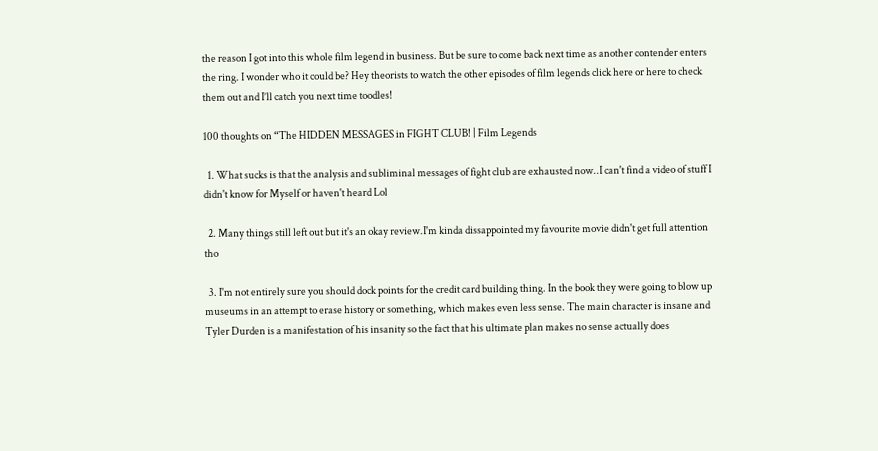the reason I got into this whole film legend in business. But be sure to come back next time as another contender enters the ring. I wonder who it could be? Hey theorists to watch the other episodes of film legends click here or here to check them out and I’ll catch you next time toodles!

100 thoughts on “The HIDDEN MESSAGES in FIGHT CLUB! | Film Legends

  1. What sucks is that the analysis and subliminal messages of fight club are exhausted now..I can't find a video of stuff I didn't know for Myself or haven't heard Lol

  2. Many things still left out but it's an okay review.I'm kinda dissappointed my favourite movie didn't get full attention tho

  3. I'm not entirely sure you should dock points for the credit card building thing. In the book they were going to blow up museums in an attempt to erase history or something, which makes even less sense. The main character is insane and Tyler Durden is a manifestation of his insanity so the fact that his ultimate plan makes no sense actually does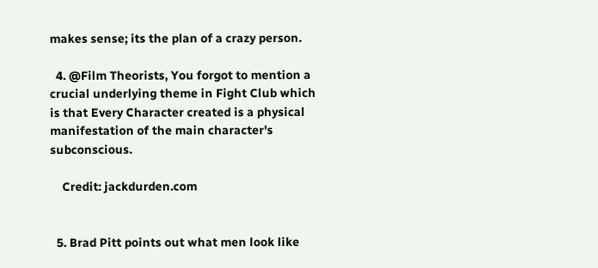makes sense; its the plan of a crazy person.

  4. @Film Theorists, You forgot to mention a crucial underlying theme in Fight Club which is that Every Character created is a physical manifestation of the main character's subconscious.

    Credit: jackdurden.com


  5. Brad Pitt points out what men look like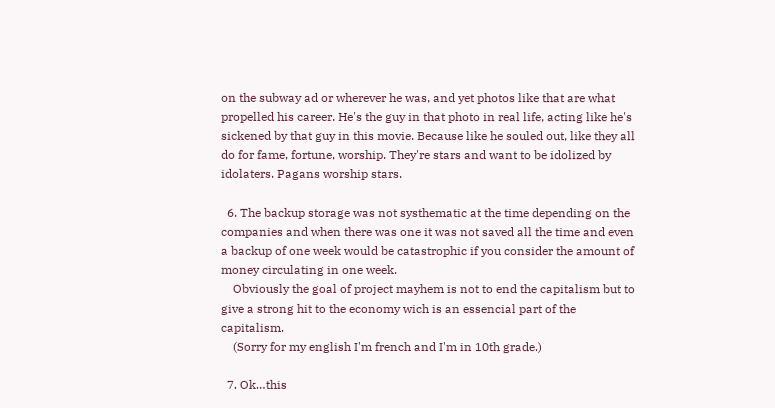on the subway ad or wherever he was, and yet photos like that are what propelled his career. He's the guy in that photo in real life, acting like he's sickened by that guy in this movie. Because like he souled out, like they all do for fame, fortune, worship. They're stars and want to be idolized by idolaters. Pagans worship stars.

  6. The backup storage was not systhematic at the time depending on the companies and when there was one it was not saved all the time and even a backup of one week would be catastrophic if you consider the amount of money circulating in one week.
    Obviously the goal of project mayhem is not to end the capitalism but to give a strong hit to the economy wich is an essencial part of the capitalism.
    (Sorry for my english I'm french and I'm in 10th grade.)

  7. Ok…this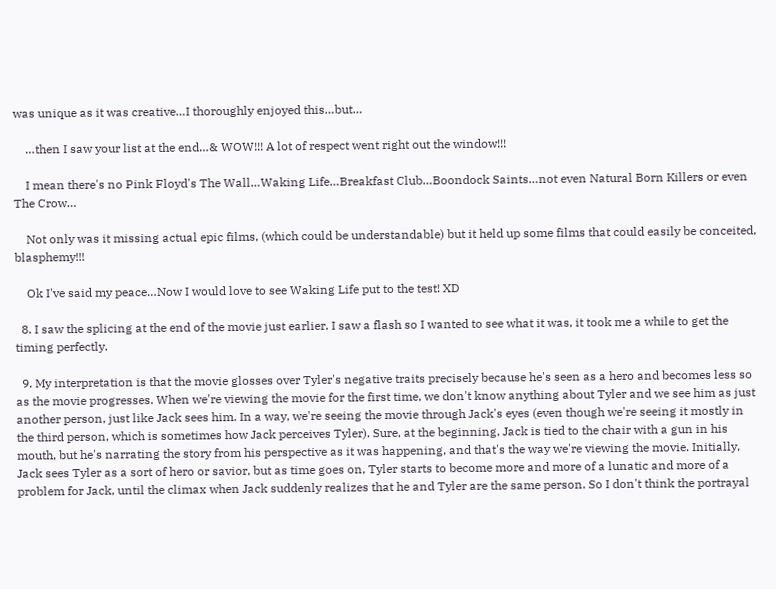was unique as it was creative…I thoroughly enjoyed this…but…

    …then I saw your list at the end…& WOW!!! A lot of respect went right out the window!!!

    I mean there's no Pink Floyd's The Wall…Waking Life…Breakfast Club…Boondock Saints…not even Natural Born Killers or even The Crow…

    Not only was it missing actual epic films, (which could be understandable) but it held up some films that could easily be conceited, blasphemy!!!

    Ok I've said my peace…Now I would love to see Waking Life put to the test! XD

  8. I saw the splicing at the end of the movie just earlier. I saw a flash so I wanted to see what it was, it took me a while to get the timing perfectly.

  9. My interpretation is that the movie glosses over Tyler's negative traits precisely because he's seen as a hero and becomes less so as the movie progresses. When we're viewing the movie for the first time, we don't know anything about Tyler and we see him as just another person, just like Jack sees him. In a way, we're seeing the movie through Jack's eyes (even though we're seeing it mostly in the third person, which is sometimes how Jack perceives Tyler). Sure, at the beginning, Jack is tied to the chair with a gun in his mouth, but he's narrating the story from his perspective as it was happening, and that's the way we're viewing the movie. Initially, Jack sees Tyler as a sort of hero or savior, but as time goes on, Tyler starts to become more and more of a lunatic and more of a problem for Jack, until the climax when Jack suddenly realizes that he and Tyler are the same person. So I don't think the portrayal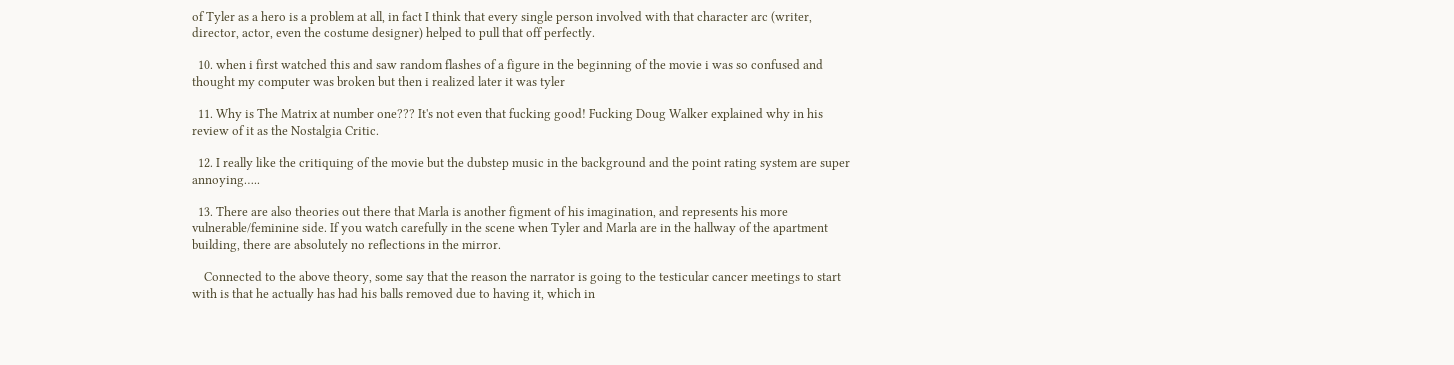of Tyler as a hero is a problem at all, in fact I think that every single person involved with that character arc (writer, director, actor, even the costume designer) helped to pull that off perfectly.

  10. when i first watched this and saw random flashes of a figure in the beginning of the movie i was so confused and thought my computer was broken but then i realized later it was tyler

  11. Why is The Matrix at number one??? It's not even that fucking good! Fucking Doug Walker explained why in his review of it as the Nostalgia Critic.

  12. I really like the critiquing of the movie but the dubstep music in the background and the point rating system are super annoying…..

  13. There are also theories out there that Marla is another figment of his imagination, and represents his more vulnerable/feminine side. If you watch carefully in the scene when Tyler and Marla are in the hallway of the apartment building, there are absolutely no reflections in the mirror.

    Connected to the above theory, some say that the reason the narrator is going to the testicular cancer meetings to start with is that he actually has had his balls removed due to having it, which in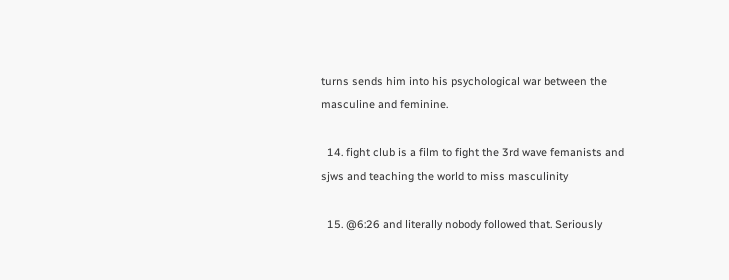turns sends him into his psychological war between the masculine and feminine.

  14. fight club is a film to fight the 3rd wave femanists and sjws and teaching the world to miss masculinity

  15. @6:26 and literally nobody followed that. Seriously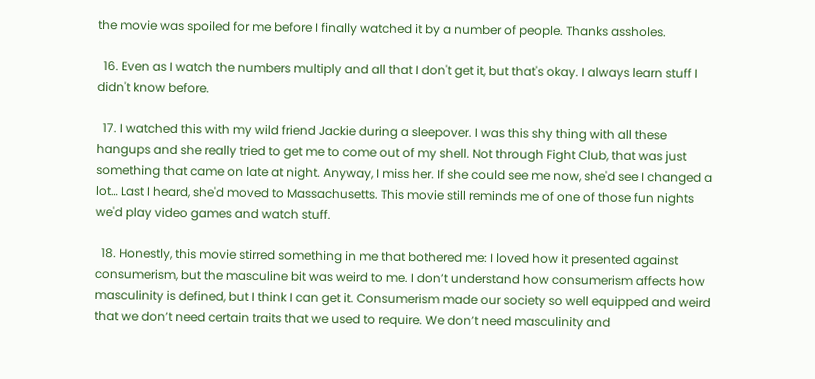the movie was spoiled for me before I finally watched it by a number of people. Thanks assholes.

  16. Even as I watch the numbers multiply and all that I don't get it, but that's okay. I always learn stuff I didn't know before.

  17. I watched this with my wild friend Jackie during a sleepover. I was this shy thing with all these hangups and she really tried to get me to come out of my shell. Not through Fight Club, that was just something that came on late at night. Anyway, I miss her. If she could see me now, she'd see I changed a lot… Last I heard, she'd moved to Massachusetts. This movie still reminds me of one of those fun nights we'd play video games and watch stuff.

  18. Honestly, this movie stirred something in me that bothered me: I loved how it presented against consumerism, but the masculine bit was weird to me. I don’t understand how consumerism affects how masculinity is defined, but I think I can get it. Consumerism made our society so well equipped and weird that we don’t need certain traits that we used to require. We don’t need masculinity and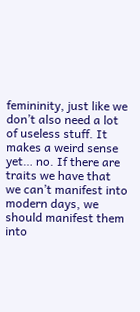femininity, just like we don’t also need a lot of useless stuff. It makes a weird sense yet… no. If there are traits we have that we can’t manifest into modern days, we should manifest them into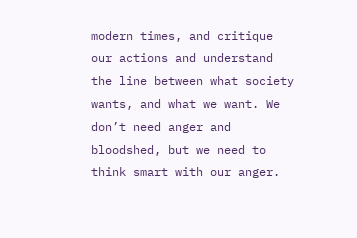modern times, and critique our actions and understand the line between what society wants, and what we want. We don’t need anger and bloodshed, but we need to think smart with our anger.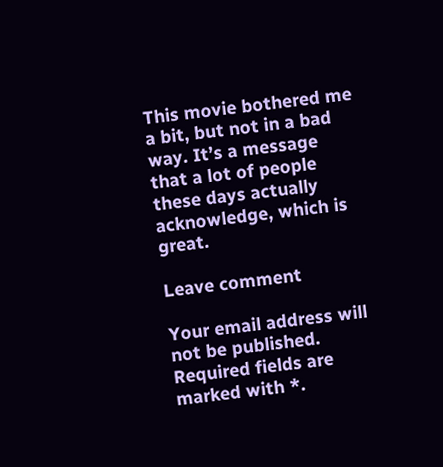This movie bothered me a bit, but not in a bad way. It’s a message that a lot of people these days actually acknowledge, which is great.

Leave comment

Your email address will not be published. Required fields are marked with *.